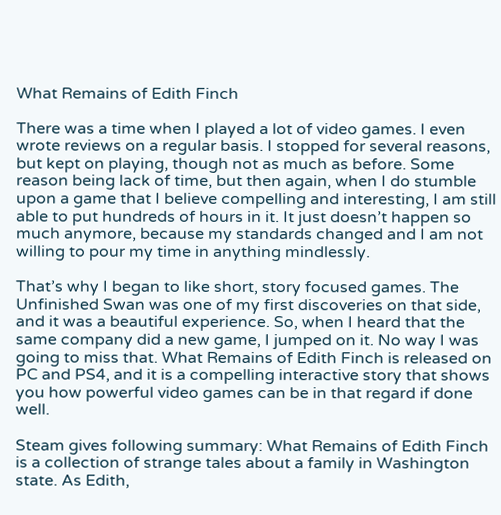What Remains of Edith Finch

There was a time when I played a lot of video games. I even wrote reviews on a regular basis. I stopped for several reasons, but kept on playing, though not as much as before. Some reason being lack of time, but then again, when I do stumble upon a game that I believe compelling and interesting, I am still able to put hundreds of hours in it. It just doesn’t happen so much anymore, because my standards changed and I am not willing to pour my time in anything mindlessly.

That’s why I began to like short, story focused games. The Unfinished Swan was one of my first discoveries on that side, and it was a beautiful experience. So, when I heard that the same company did a new game, I jumped on it. No way I was going to miss that. What Remains of Edith Finch is released on PC and PS4, and it is a compelling interactive story that shows you how powerful video games can be in that regard if done well.

Steam gives following summary: What Remains of Edith Finch is a collection of strange tales about a family in Washington state. As Edith,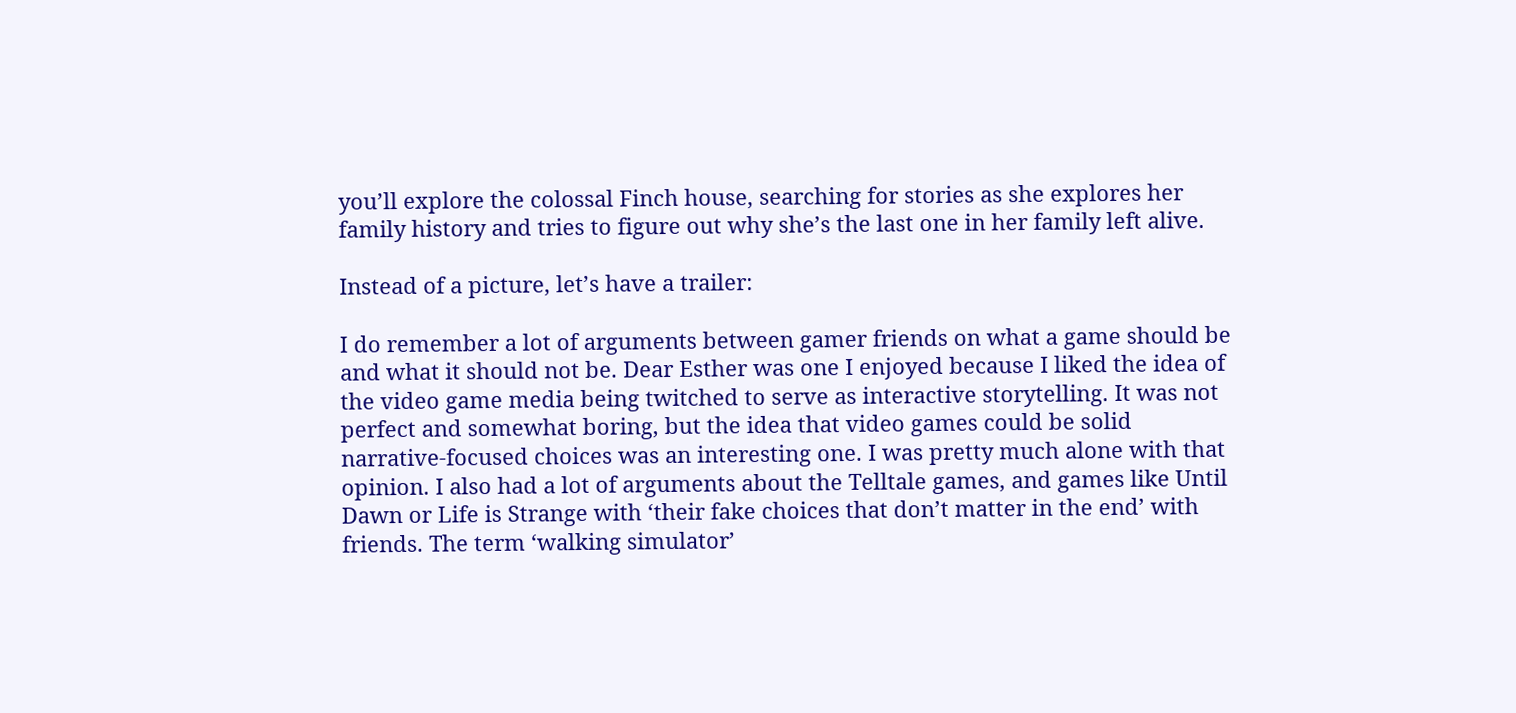you’ll explore the colossal Finch house, searching for stories as she explores her family history and tries to figure out why she’s the last one in her family left alive.

Instead of a picture, let’s have a trailer:

I do remember a lot of arguments between gamer friends on what a game should be and what it should not be. Dear Esther was one I enjoyed because I liked the idea of the video game media being twitched to serve as interactive storytelling. It was not perfect and somewhat boring, but the idea that video games could be solid narrative-focused choices was an interesting one. I was pretty much alone with that opinion. I also had a lot of arguments about the Telltale games, and games like Until Dawn or Life is Strange with ‘their fake choices that don’t matter in the end’ with friends. The term ‘walking simulator’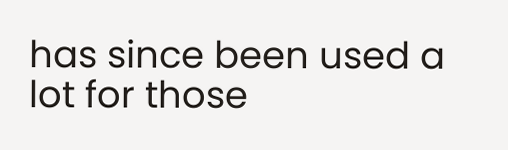has since been used a lot for those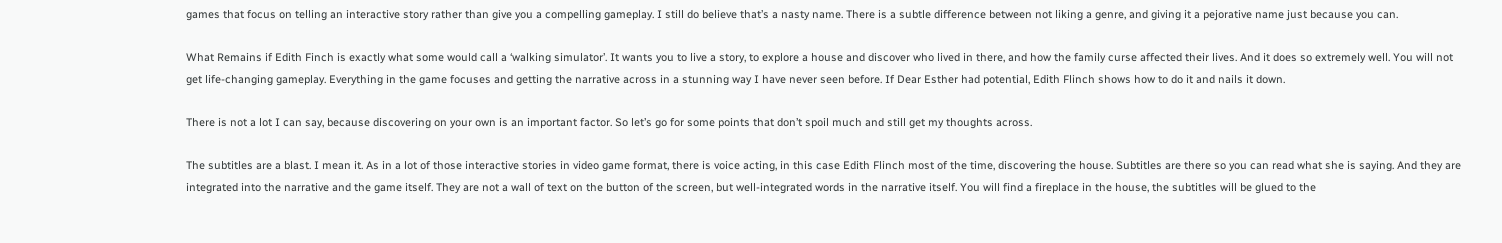games that focus on telling an interactive story rather than give you a compelling gameplay. I still do believe that’s a nasty name. There is a subtle difference between not liking a genre, and giving it a pejorative name just because you can.

What Remains if Edith Finch is exactly what some would call a ‘walking simulator’. It wants you to live a story, to explore a house and discover who lived in there, and how the family curse affected their lives. And it does so extremely well. You will not get life-changing gameplay. Everything in the game focuses and getting the narrative across in a stunning way I have never seen before. If Dear Esther had potential, Edith Flinch shows how to do it and nails it down.

There is not a lot I can say, because discovering on your own is an important factor. So let’s go for some points that don’t spoil much and still get my thoughts across.

The subtitles are a blast. I mean it. As in a lot of those interactive stories in video game format, there is voice acting, in this case Edith Flinch most of the time, discovering the house. Subtitles are there so you can read what she is saying. And they are integrated into the narrative and the game itself. They are not a wall of text on the button of the screen, but well-integrated words in the narrative itself. You will find a fireplace in the house, the subtitles will be glued to the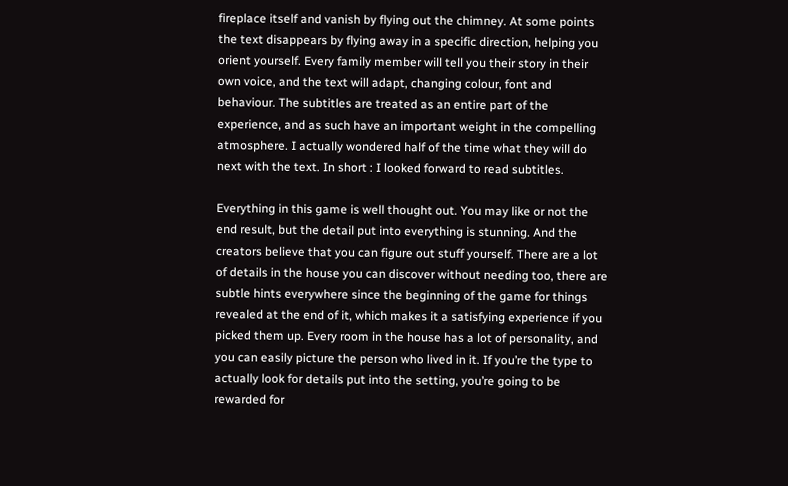fireplace itself and vanish by flying out the chimney. At some points the text disappears by flying away in a specific direction, helping you orient yourself. Every family member will tell you their story in their own voice, and the text will adapt, changing colour, font and behaviour. The subtitles are treated as an entire part of the experience, and as such have an important weight in the compelling atmosphere. I actually wondered half of the time what they will do next with the text. In short : I looked forward to read subtitles.

Everything in this game is well thought out. You may like or not the end result, but the detail put into everything is stunning. And the creators believe that you can figure out stuff yourself. There are a lot of details in the house you can discover without needing too, there are subtle hints everywhere since the beginning of the game for things revealed at the end of it, which makes it a satisfying experience if you picked them up. Every room in the house has a lot of personality, and you can easily picture the person who lived in it. If you’re the type to actually look for details put into the setting, you’re going to be rewarded for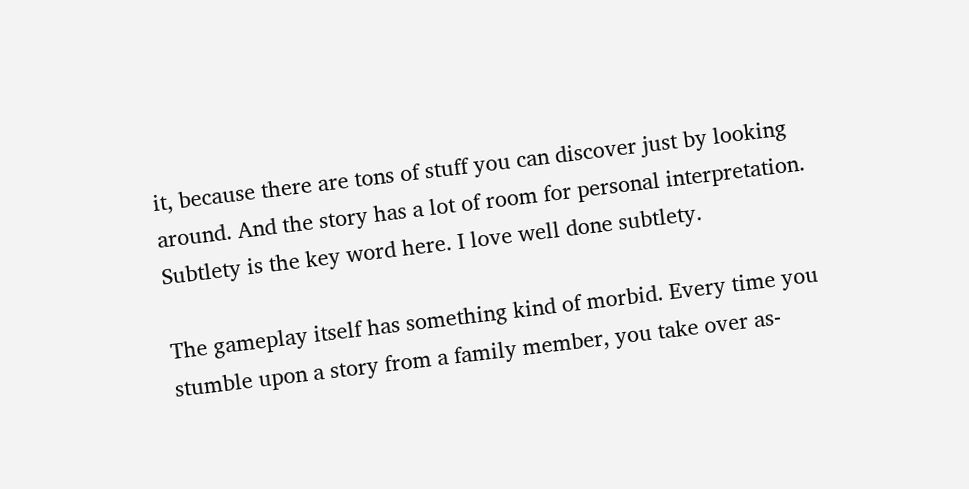it, because there are tons of stuff you can discover just by looking around. And the story has a lot of room for personal interpretation. Subtlety is the key word here. I love well done subtlety.

The gameplay itself has something kind of morbid. Every time you stumble upon a story from a family member, you take over as-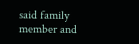said family member and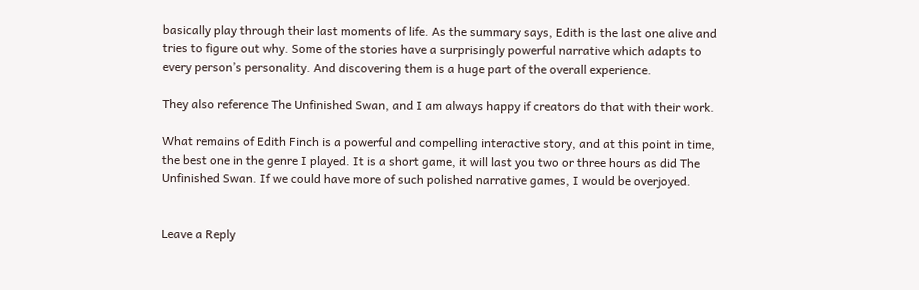basically play through their last moments of life. As the summary says, Edith is the last one alive and tries to figure out why. Some of the stories have a surprisingly powerful narrative which adapts to every person’s personality. And discovering them is a huge part of the overall experience.

They also reference The Unfinished Swan, and I am always happy if creators do that with their work.

What remains of Edith Finch is a powerful and compelling interactive story, and at this point in time, the best one in the genre I played. It is a short game, it will last you two or three hours as did The Unfinished Swan. If we could have more of such polished narrative games, I would be overjoyed.


Leave a Reply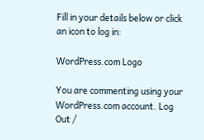Fill in your details below or click an icon to log in:

WordPress.com Logo

You are commenting using your WordPress.com account. Log Out /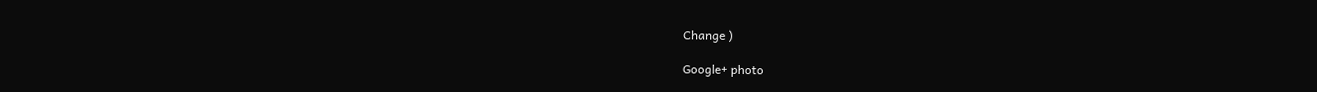Change )

Google+ photo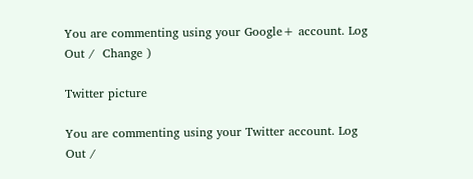You are commenting using your Google+ account. Log Out /  Change )

Twitter picture

You are commenting using your Twitter account. Log Out /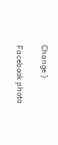Change )

Facebook photo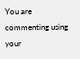You are commenting using your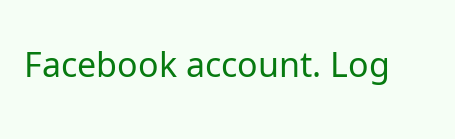Facebook account. Log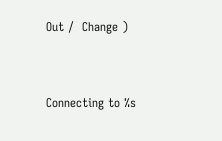Out /  Change )


Connecting to %s